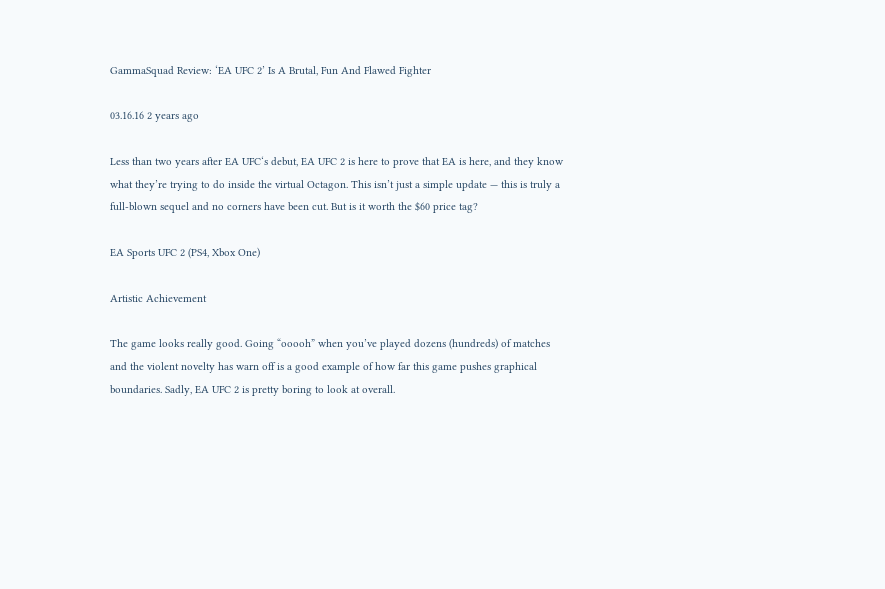GammaSquad Review: ‘EA UFC 2’ Is A Brutal, Fun And Flawed Fighter

03.16.16 2 years ago

Less than two years after EA UFC‘s debut, EA UFC 2 is here to prove that EA is here, and they know what they’re trying to do inside the virtual Octagon. This isn’t just a simple update — this is truly a full-blown sequel and no corners have been cut. But is it worth the $60 price tag?

EA Sports UFC 2 (PS4, Xbox One)

Artistic Achievement

The game looks really good. Going “ooooh” when you’ve played dozens (hundreds) of matches and the violent novelty has warn off is a good example of how far this game pushes graphical boundaries. Sadly, EA UFC 2 is pretty boring to look at overall.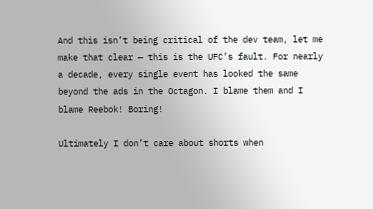And this isn’t being critical of the dev team, let me make that clear — this is the UFC’s fault. For nearly a decade, every single event has looked the same beyond the ads in the Octagon. I blame them and I blame Reebok! Boring!

Ultimately I don’t care about shorts when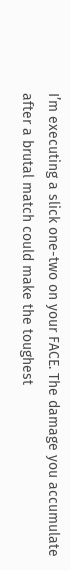I’m executing a slick one-two on your FACE. The damage you accumulate after a brutal match could make the toughest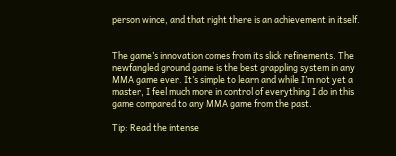person wince, and that right there is an achievement in itself.


The game’s innovation comes from its slick refinements. The newfangled ground game is the best grappling system in any MMA game ever. It’s simple to learn and while I’m not yet a master, I feel much more in control of everything I do in this game compared to any MMA game from the past.

Tip: Read the intense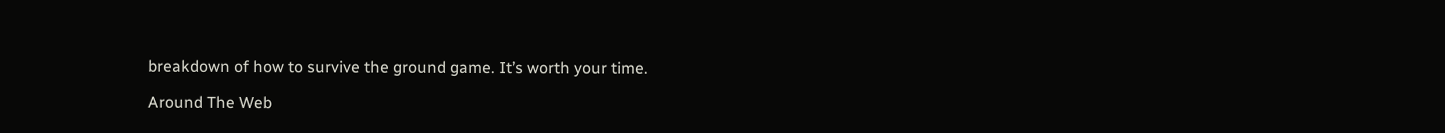breakdown of how to survive the ground game. It’s worth your time.

Around The Web